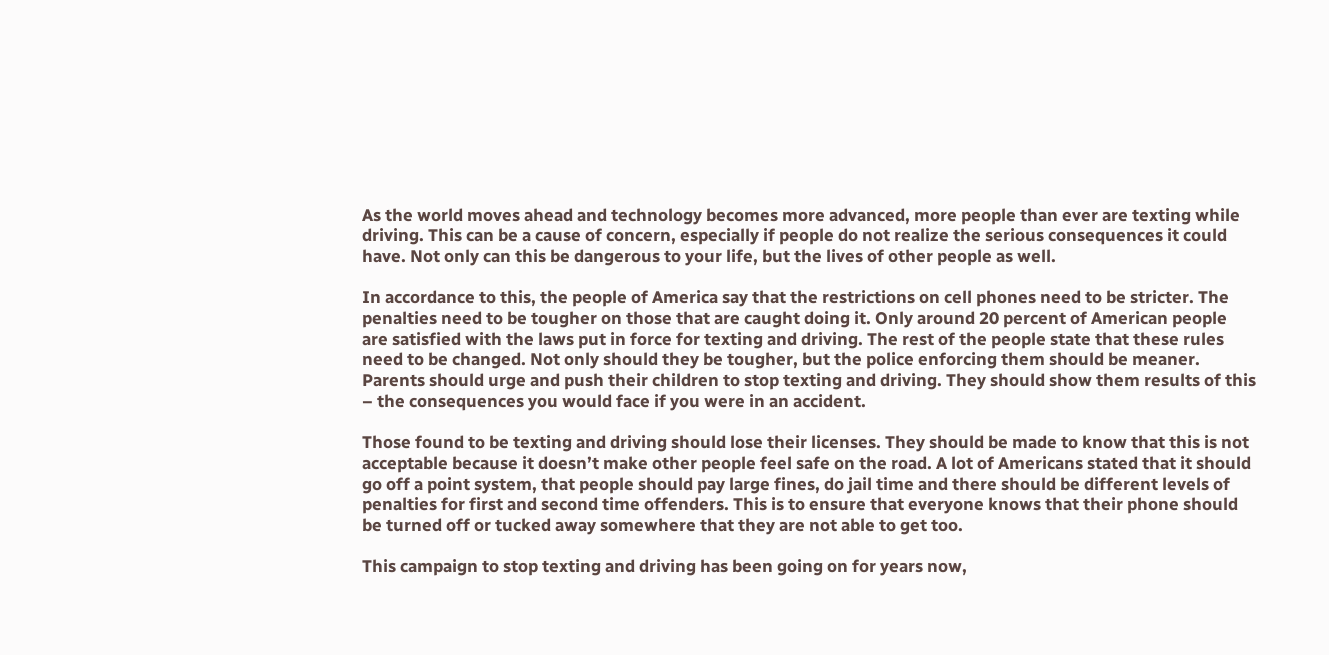As the world moves ahead and technology becomes more advanced, more people than ever are texting while driving. This can be a cause of concern, especially if people do not realize the serious consequences it could have. Not only can this be dangerous to your life, but the lives of other people as well.

In accordance to this, the people of America say that the restrictions on cell phones need to be stricter. The penalties need to be tougher on those that are caught doing it. Only around 20 percent of American people are satisfied with the laws put in force for texting and driving. The rest of the people state that these rules need to be changed. Not only should they be tougher, but the police enforcing them should be meaner. Parents should urge and push their children to stop texting and driving. They should show them results of this – the consequences you would face if you were in an accident.

Those found to be texting and driving should lose their licenses. They should be made to know that this is not acceptable because it doesn’t make other people feel safe on the road. A lot of Americans stated that it should go off a point system, that people should pay large fines, do jail time and there should be different levels of penalties for first and second time offenders. This is to ensure that everyone knows that their phone should be turned off or tucked away somewhere that they are not able to get too.

This campaign to stop texting and driving has been going on for years now,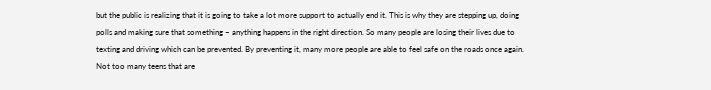but the public is realizing that it is going to take a lot more support to actually end it. This is why they are stepping up, doing polls and making sure that something – anything happens in the right direction. So many people are losing their lives due to texting and driving which can be prevented. By preventing it, many more people are able to feel safe on the roads once again. Not too many teens that are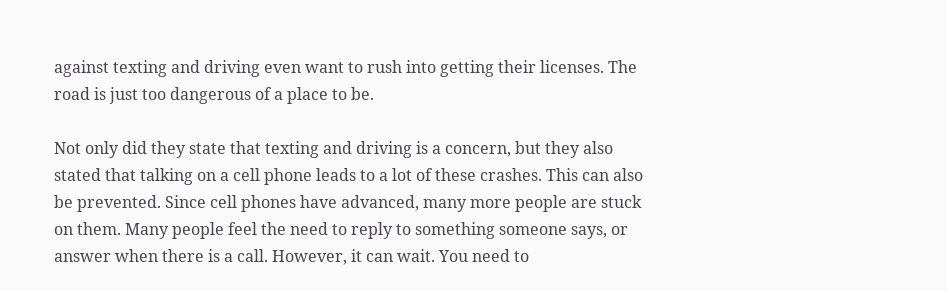against texting and driving even want to rush into getting their licenses. The road is just too dangerous of a place to be.

Not only did they state that texting and driving is a concern, but they also stated that talking on a cell phone leads to a lot of these crashes. This can also be prevented. Since cell phones have advanced, many more people are stuck on them. Many people feel the need to reply to something someone says, or answer when there is a call. However, it can wait. You need to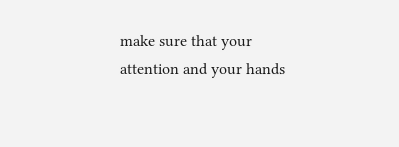make sure that your attention and your hands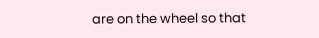are on the wheel so that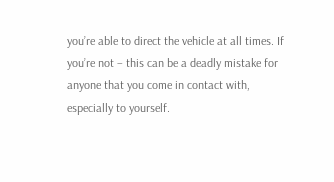you’re able to direct the vehicle at all times. If you’re not – this can be a deadly mistake for anyone that you come in contact with, especially to yourself.